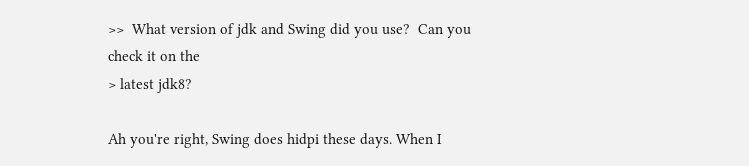>>  What version of jdk and Swing did you use?  Can you check it on the
> latest jdk8?

Ah you're right, Swing does hidpi these days. When I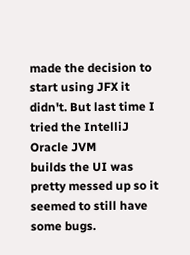made the decision to
start using JFX it didn't. But last time I tried the IntelliJ Oracle JVM
builds the UI was pretty messed up so it seemed to still have some bugs.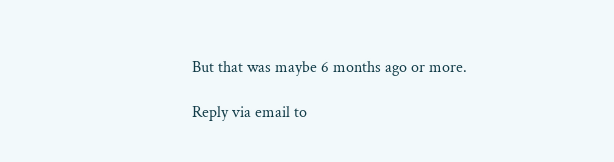But that was maybe 6 months ago or more.

Reply via email to